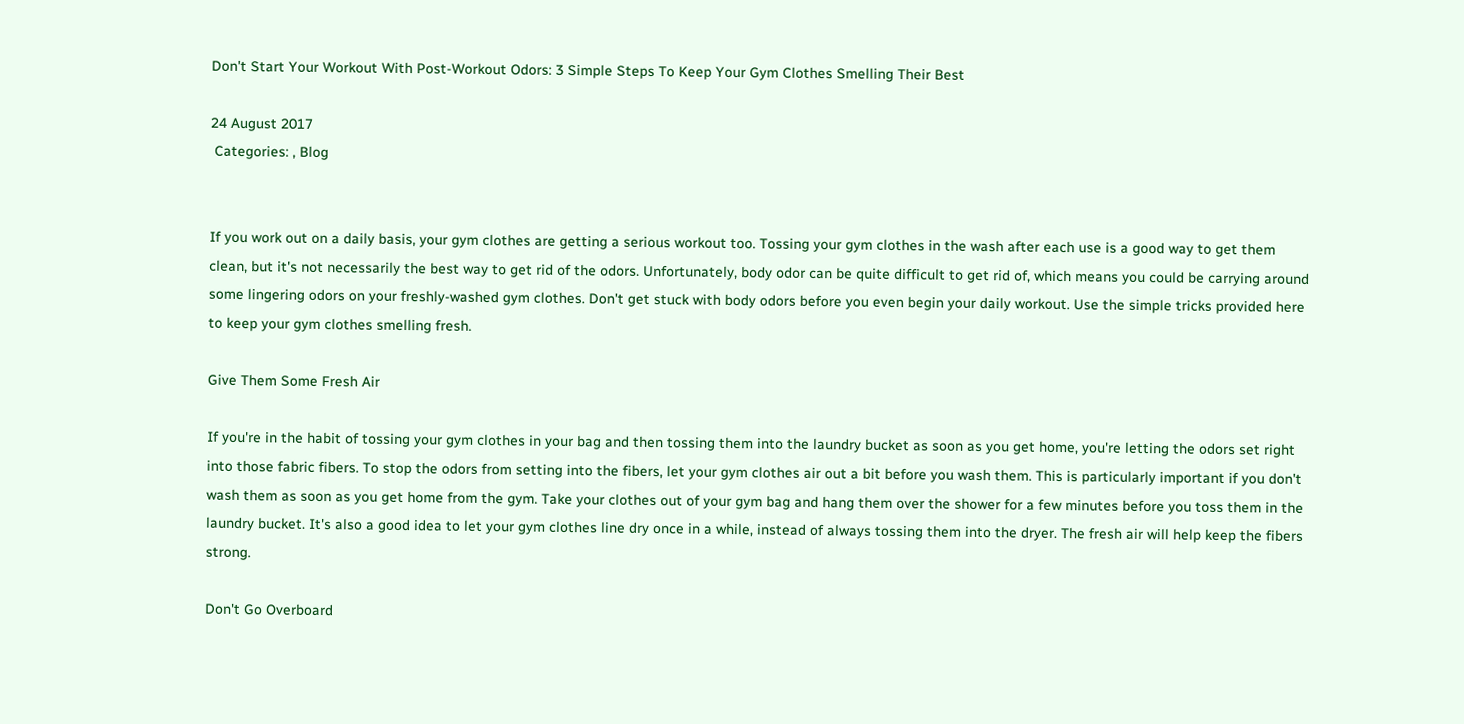Don't Start Your Workout With Post-Workout Odors: 3 Simple Steps To Keep Your Gym Clothes Smelling Their Best

24 August 2017
 Categories: , Blog


If you work out on a daily basis, your gym clothes are getting a serious workout too. Tossing your gym clothes in the wash after each use is a good way to get them clean, but it's not necessarily the best way to get rid of the odors. Unfortunately, body odor can be quite difficult to get rid of, which means you could be carrying around some lingering odors on your freshly-washed gym clothes. Don't get stuck with body odors before you even begin your daily workout. Use the simple tricks provided here to keep your gym clothes smelling fresh.

Give Them Some Fresh Air

If you're in the habit of tossing your gym clothes in your bag and then tossing them into the laundry bucket as soon as you get home, you're letting the odors set right into those fabric fibers. To stop the odors from setting into the fibers, let your gym clothes air out a bit before you wash them. This is particularly important if you don't wash them as soon as you get home from the gym. Take your clothes out of your gym bag and hang them over the shower for a few minutes before you toss them in the laundry bucket. It's also a good idea to let your gym clothes line dry once in a while, instead of always tossing them into the dryer. The fresh air will help keep the fibers strong.

Don't Go Overboard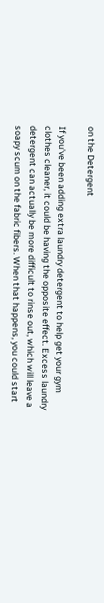on the Detergent

If you've been adding extra laundry detergent to help get your gym clothes cleaner, it could be having the opposite effect. Excess laundry detergent can actually be more difficult to rinse out, which will leave a soapy scum on the fabric fibers. When that happens, you could start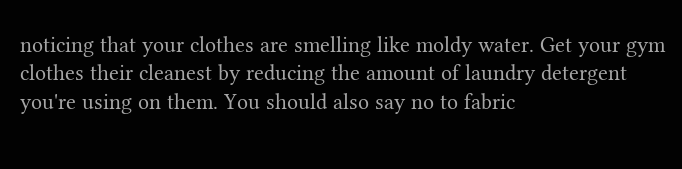noticing that your clothes are smelling like moldy water. Get your gym clothes their cleanest by reducing the amount of laundry detergent you're using on them. You should also say no to fabric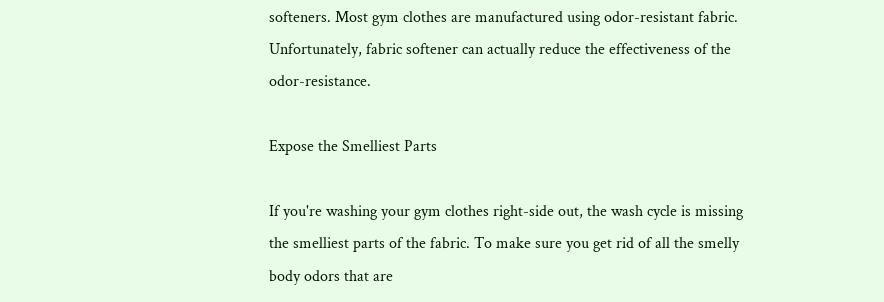softeners. Most gym clothes are manufactured using odor-resistant fabric. Unfortunately, fabric softener can actually reduce the effectiveness of the odor-resistance.

Expose the Smelliest Parts

If you're washing your gym clothes right-side out, the wash cycle is missing the smelliest parts of the fabric. To make sure you get rid of all the smelly body odors that are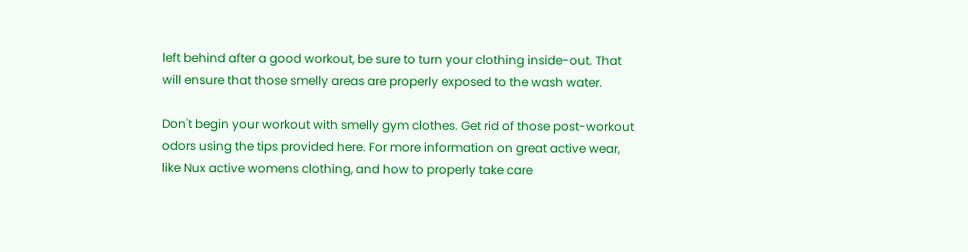left behind after a good workout, be sure to turn your clothing inside-out. That will ensure that those smelly areas are properly exposed to the wash water.

Don't begin your workout with smelly gym clothes. Get rid of those post-workout odors using the tips provided here. For more information on great active wear, like Nux active womens clothing, and how to properly take care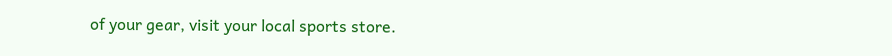of your gear, visit your local sports store.